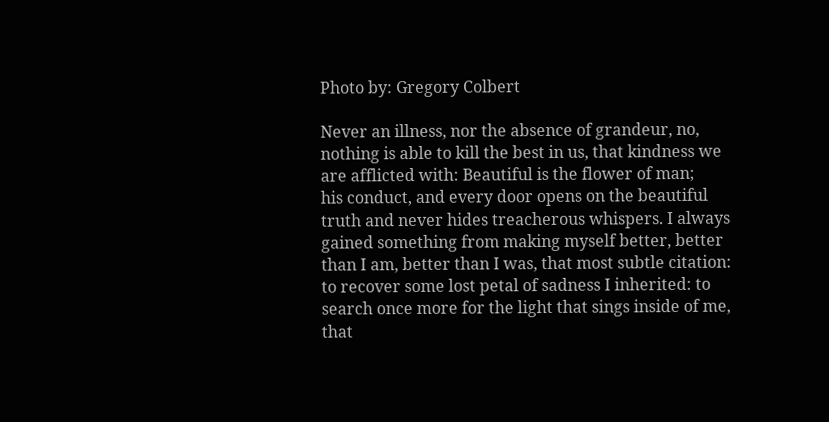Photo by: Gregory Colbert

Never an illness, nor the absence of grandeur, no, nothing is able to kill the best in us, that kindness we are afflicted with: Beautiful is the flower of man;
his conduct, and every door opens on the beautiful truth and never hides treacherous whispers. I always gained something from making myself better, better than I am, better than I was, that most subtle citation: to recover some lost petal of sadness I inherited: to search once more for the light that sings inside of me, that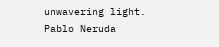unwavering light.
Pablo Neruda